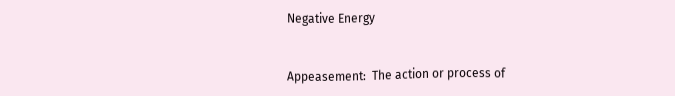Negative Energy


Appeasement:  The action or process of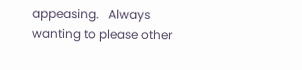appeasing.   Always wanting to please other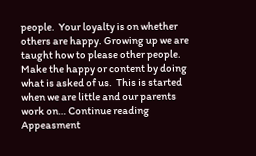people.  Your loyalty is on whether others are happy. Growing up we are taught how to please other people.  Make the happy or content by doing what is asked of us.  This is started when we are little and our parents work on… Continue reading Appeasment